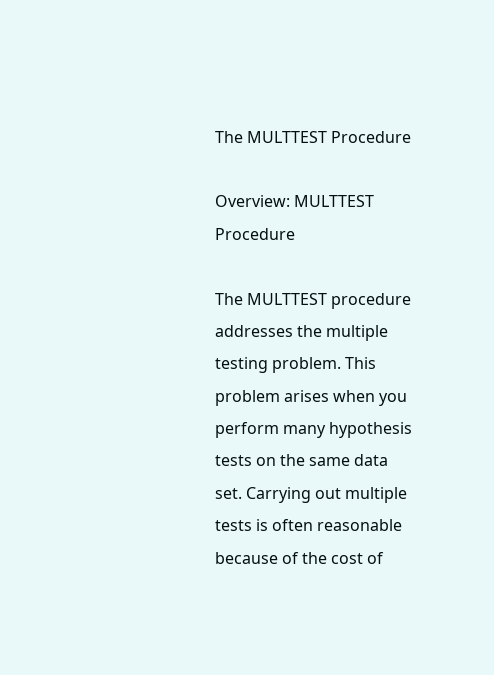The MULTTEST Procedure

Overview: MULTTEST Procedure

The MULTTEST procedure addresses the multiple testing problem. This problem arises when you perform many hypothesis tests on the same data set. Carrying out multiple tests is often reasonable because of the cost of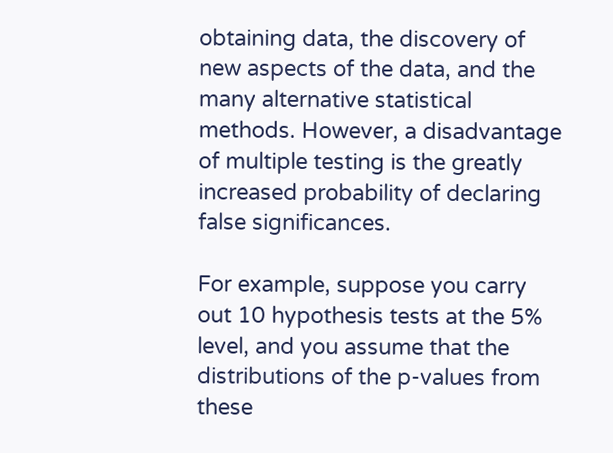obtaining data, the discovery of new aspects of the data, and the many alternative statistical methods. However, a disadvantage of multiple testing is the greatly increased probability of declaring false significances.

For example, suppose you carry out 10 hypothesis tests at the 5% level, and you assume that the distributions of the p-values from these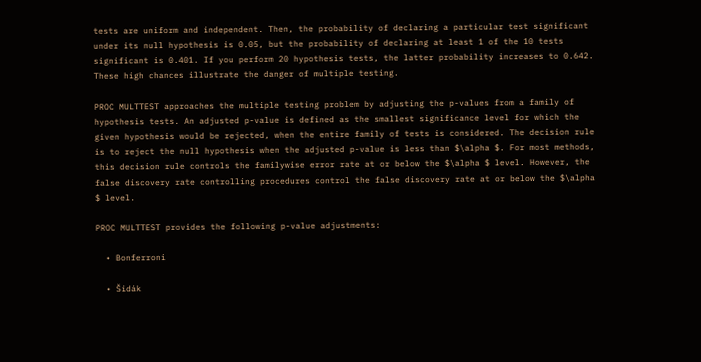tests are uniform and independent. Then, the probability of declaring a particular test significant under its null hypothesis is 0.05, but the probability of declaring at least 1 of the 10 tests significant is 0.401. If you perform 20 hypothesis tests, the latter probability increases to 0.642. These high chances illustrate the danger of multiple testing.

PROC MULTTEST approaches the multiple testing problem by adjusting the p-values from a family of hypothesis tests. An adjusted p-value is defined as the smallest significance level for which the given hypothesis would be rejected, when the entire family of tests is considered. The decision rule is to reject the null hypothesis when the adjusted p-value is less than $\alpha $. For most methods, this decision rule controls the familywise error rate at or below the $\alpha $ level. However, the false discovery rate controlling procedures control the false discovery rate at or below the $\alpha $ level.

PROC MULTTEST provides the following p-value adjustments:

  • Bonferroni

  • Šidák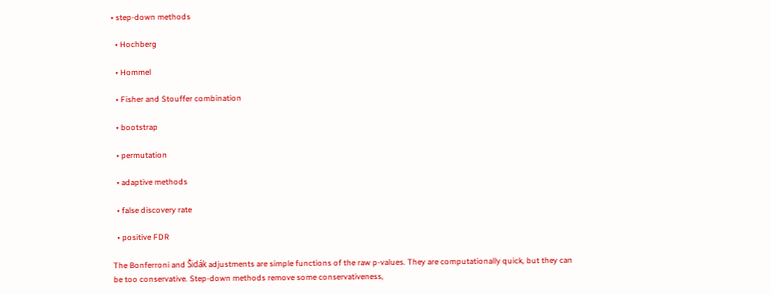• step-down methods

  • Hochberg

  • Hommel

  • Fisher and Stouffer combination

  • bootstrap

  • permutation

  • adaptive methods

  • false discovery rate

  • positive FDR

The Bonferroni and Šidák adjustments are simple functions of the raw p-values. They are computationally quick, but they can be too conservative. Step-down methods remove some conservativeness,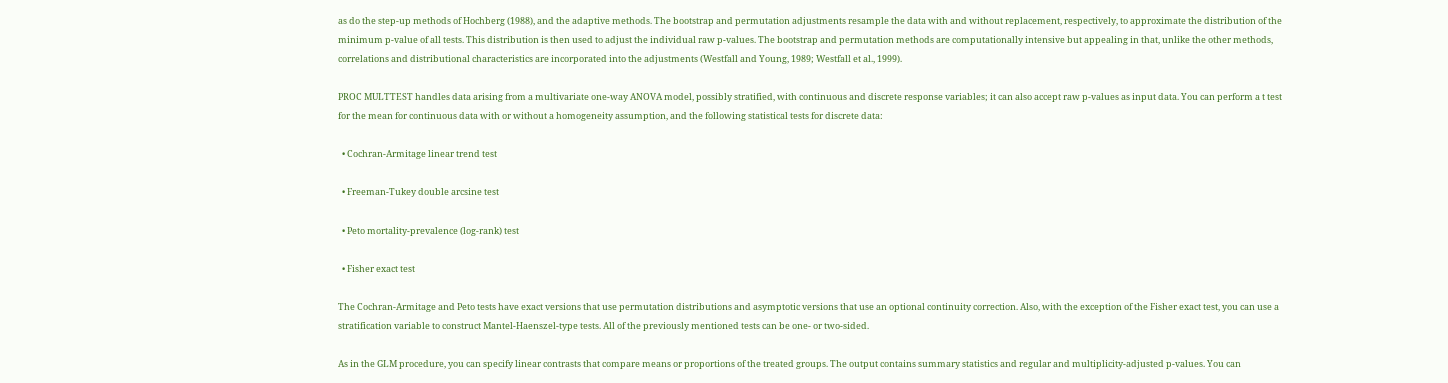as do the step-up methods of Hochberg (1988), and the adaptive methods. The bootstrap and permutation adjustments resample the data with and without replacement, respectively, to approximate the distribution of the minimum p-value of all tests. This distribution is then used to adjust the individual raw p-values. The bootstrap and permutation methods are computationally intensive but appealing in that, unlike the other methods, correlations and distributional characteristics are incorporated into the adjustments (Westfall and Young, 1989; Westfall et al., 1999).

PROC MULTTEST handles data arising from a multivariate one-way ANOVA model, possibly stratified, with continuous and discrete response variables; it can also accept raw p-values as input data. You can perform a t test for the mean for continuous data with or without a homogeneity assumption, and the following statistical tests for discrete data:

  • Cochran-Armitage linear trend test

  • Freeman-Tukey double arcsine test

  • Peto mortality-prevalence (log-rank) test

  • Fisher exact test

The Cochran-Armitage and Peto tests have exact versions that use permutation distributions and asymptotic versions that use an optional continuity correction. Also, with the exception of the Fisher exact test, you can use a stratification variable to construct Mantel-Haenszel-type tests. All of the previously mentioned tests can be one- or two-sided.

As in the GLM procedure, you can specify linear contrasts that compare means or proportions of the treated groups. The output contains summary statistics and regular and multiplicity-adjusted p-values. You can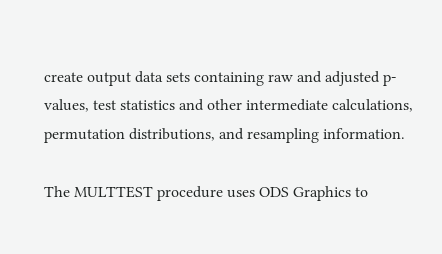create output data sets containing raw and adjusted p-values, test statistics and other intermediate calculations, permutation distributions, and resampling information.

The MULTTEST procedure uses ODS Graphics to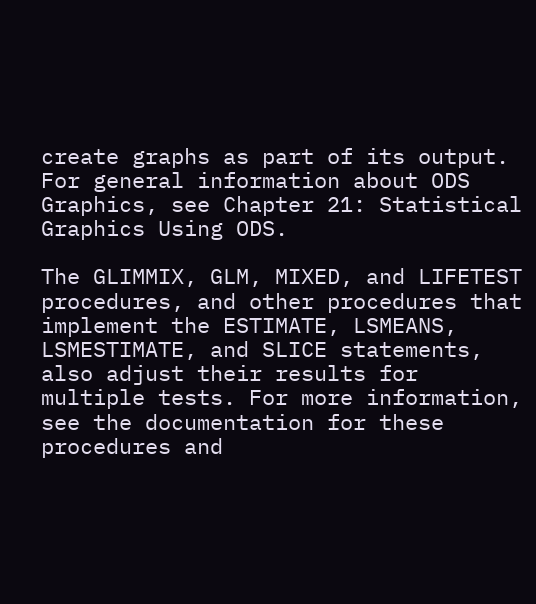create graphs as part of its output. For general information about ODS Graphics, see Chapter 21: Statistical Graphics Using ODS.

The GLIMMIX, GLM, MIXED, and LIFETEST procedures, and other procedures that implement the ESTIMATE, LSMEANS, LSMESTIMATE, and SLICE statements, also adjust their results for multiple tests. For more information, see the documentation for these procedures and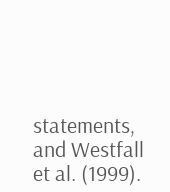statements, and Westfall et al. (1999).